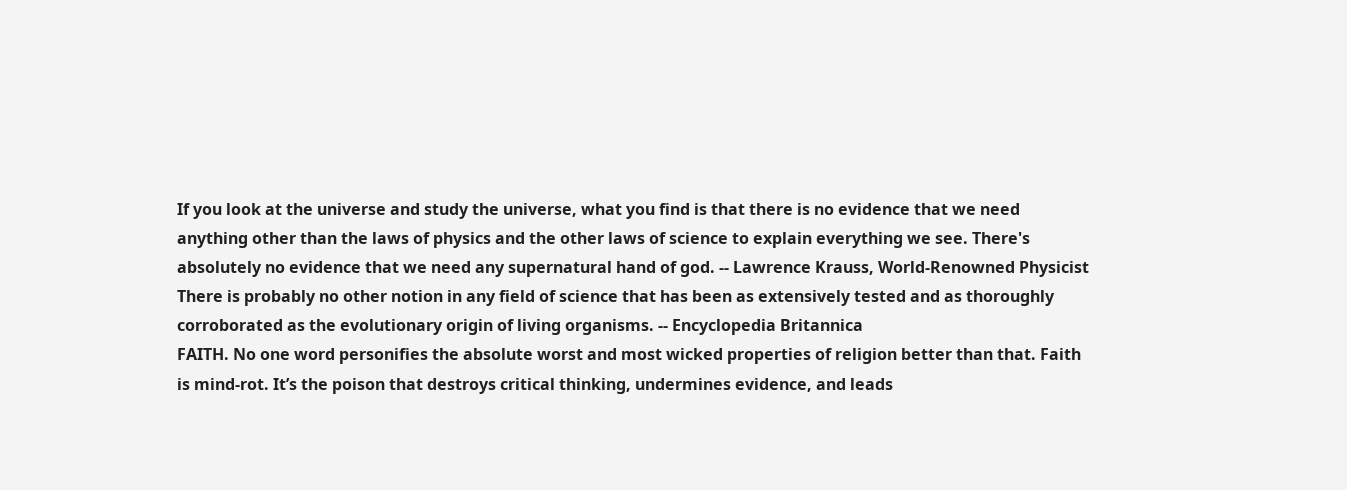If you look at the universe and study the universe, what you find is that there is no evidence that we need anything other than the laws of physics and the other laws of science to explain everything we see. There's absolutely no evidence that we need any supernatural hand of god. -- Lawrence Krauss, World-Renowned Physicist
There is probably no other notion in any field of science that has been as extensively tested and as thoroughly corroborated as the evolutionary origin of living organisms. -- Encyclopedia Britannica
FAITH. No one word personifies the absolute worst and most wicked properties of religion better than that. Faith is mind-rot. It’s the poison that destroys critical thinking, undermines evidence, and leads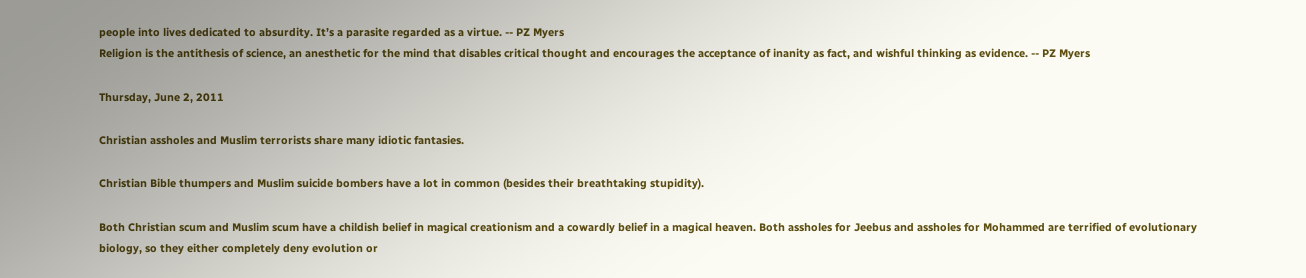people into lives dedicated to absurdity. It’s a parasite regarded as a virtue. -- PZ Myers
Religion is the antithesis of science, an anesthetic for the mind that disables critical thought and encourages the acceptance of inanity as fact, and wishful thinking as evidence. -- PZ Myers

Thursday, June 2, 2011

Christian assholes and Muslim terrorists share many idiotic fantasies.

Christian Bible thumpers and Muslim suicide bombers have a lot in common (besides their breathtaking stupidity).

Both Christian scum and Muslim scum have a childish belief in magical creationism and a cowardly belief in a magical heaven. Both assholes for Jeebus and assholes for Mohammed are terrified of evolutionary biology, so they either completely deny evolution or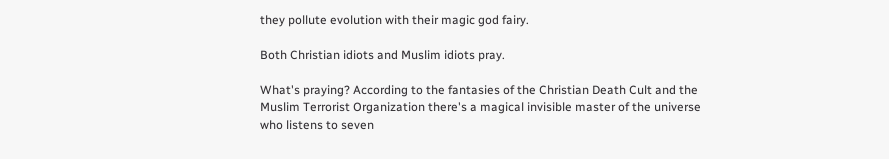they pollute evolution with their magic god fairy.

Both Christian idiots and Muslim idiots pray.

What's praying? According to the fantasies of the Christian Death Cult and the Muslim Terrorist Organization there's a magical invisible master of the universe who listens to seven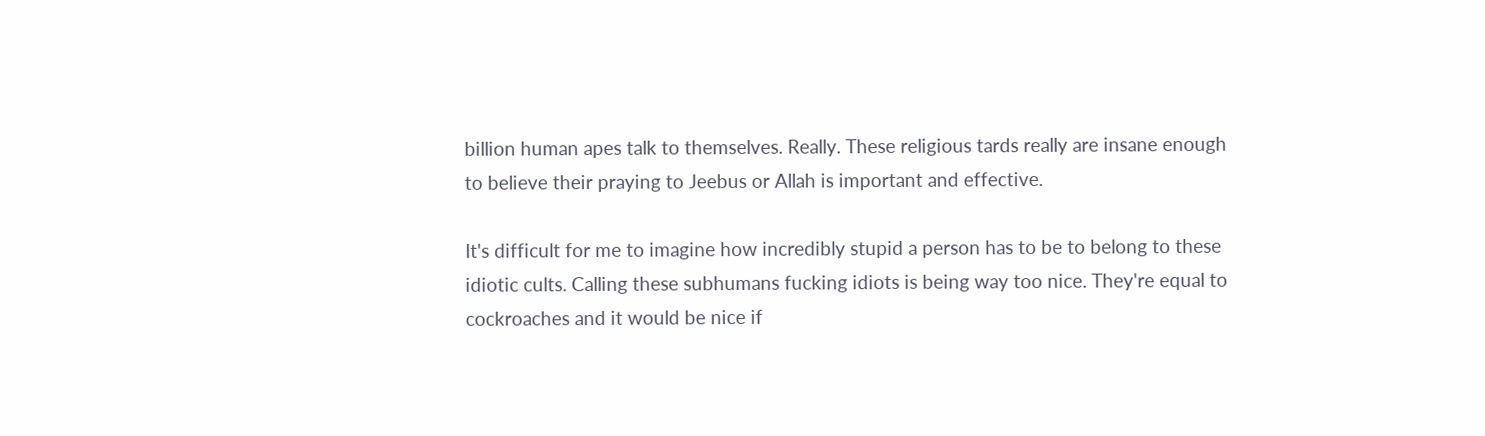billion human apes talk to themselves. Really. These religious tards really are insane enough to believe their praying to Jeebus or Allah is important and effective.

It's difficult for me to imagine how incredibly stupid a person has to be to belong to these idiotic cults. Calling these subhumans fucking idiots is being way too nice. They're equal to cockroaches and it would be nice if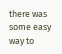there was some easy way to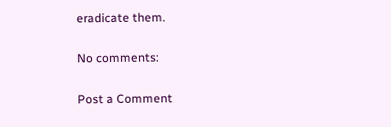eradicate them.

No comments:

Post a Comment